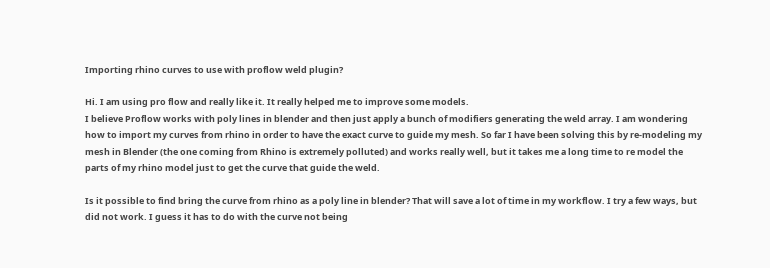Importing rhino curves to use with proflow weld plugin?

Hi. I am using pro flow and really like it. It really helped me to improve some models.
I believe Proflow works with poly lines in blender and then just apply a bunch of modifiers generating the weld array. I am wondering how to import my curves from rhino in order to have the exact curve to guide my mesh. So far I have been solving this by re-modeling my mesh in Blender (the one coming from Rhino is extremely polluted) and works really well, but it takes me a long time to re model the parts of my rhino model just to get the curve that guide the weld.

Is it possible to find bring the curve from rhino as a poly line in blender? That will save a lot of time in my workflow. I try a few ways, but did not work. I guess it has to do with the curve not being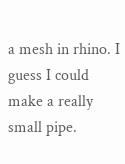a mesh in rhino. I guess I could make a really small pipe.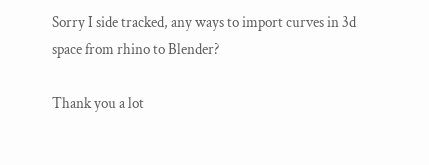Sorry I side tracked, any ways to import curves in 3d space from rhino to Blender?

Thank you a lot